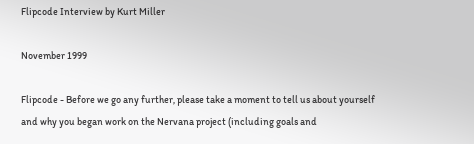Flipcode Interview by Kurt Miller

November 1999

Flipcode - Before we go any further, please take a moment to tell us about yourself and why you began work on the Nervana project (including goals and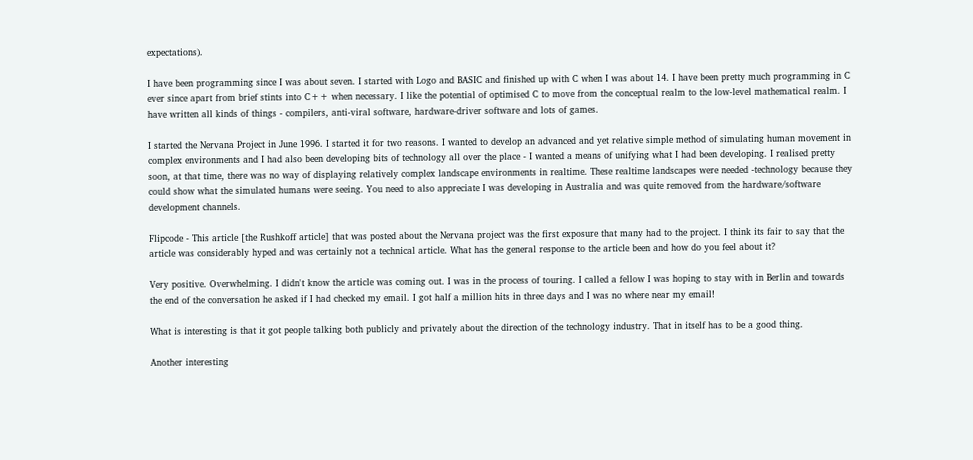expectations).

I have been programming since I was about seven. I started with Logo and BASIC and finished up with C when I was about 14. I have been pretty much programming in C ever since apart from brief stints into C++ when necessary. I like the potential of optimised C to move from the conceptual realm to the low-level mathematical realm. I have written all kinds of things - compilers, anti-viral software, hardware-driver software and lots of games.

I started the Nervana Project in June 1996. I started it for two reasons. I wanted to develop an advanced and yet relative simple method of simulating human movement in complex environments and I had also been developing bits of technology all over the place - I wanted a means of unifying what I had been developing. I realised pretty soon, at that time, there was no way of displaying relatively complex landscape environments in realtime. These realtime landscapes were needed -technology because they could show what the simulated humans were seeing. You need to also appreciate I was developing in Australia and was quite removed from the hardware/software development channels.

Flipcode - This article [the Rushkoff article] that was posted about the Nervana project was the first exposure that many had to the project. I think its fair to say that the article was considerably hyped and was certainly not a technical article. What has the general response to the article been and how do you feel about it?

Very positive. Overwhelming. I didn't know the article was coming out. I was in the process of touring. I called a fellow I was hoping to stay with in Berlin and towards the end of the conversation he asked if I had checked my email. I got half a million hits in three days and I was no where near my email!

What is interesting is that it got people talking both publicly and privately about the direction of the technology industry. That in itself has to be a good thing.

Another interesting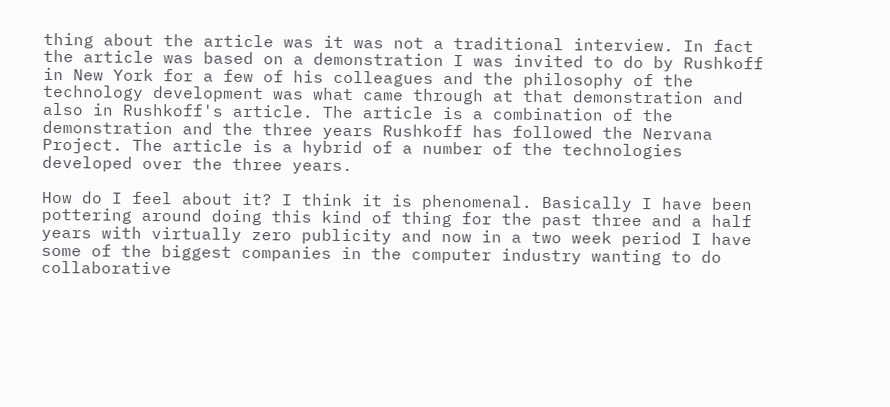thing about the article was it was not a traditional interview. In fact the article was based on a demonstration I was invited to do by Rushkoff in New York for a few of his colleagues and the philosophy of the technology development was what came through at that demonstration and also in Rushkoff's article. The article is a combination of the demonstration and the three years Rushkoff has followed the Nervana Project. The article is a hybrid of a number of the technologies developed over the three years.

How do I feel about it? I think it is phenomenal. Basically I have been pottering around doing this kind of thing for the past three and a half years with virtually zero publicity and now in a two week period I have some of the biggest companies in the computer industry wanting to do collaborative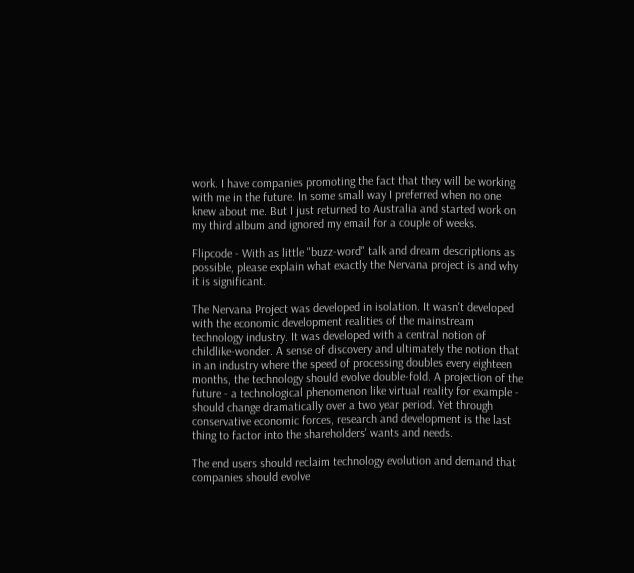work. I have companies promoting the fact that they will be working with me in the future. In some small way I preferred when no one knew about me. But I just returned to Australia and started work on my third album and ignored my email for a couple of weeks.

Flipcode - With as little "buzz-word" talk and dream descriptions as possible, please explain what exactly the Nervana project is and why it is significant.

The Nervana Project was developed in isolation. It wasn't developed with the economic development realities of the mainstream technology industry. It was developed with a central notion of childlike-wonder. A sense of discovery and ultimately the notion that in an industry where the speed of processing doubles every eighteen months, the technology should evolve double-fold. A projection of the future - a technological phenomenon like virtual reality for example - should change dramatically over a two year period. Yet through conservative economic forces, research and development is the last thing to factor into the shareholders' wants and needs.

The end users should reclaim technology evolution and demand that companies should evolve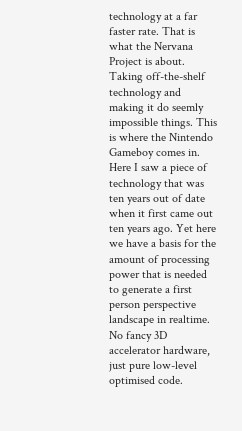technology at a far faster rate. That is what the Nervana Project is about. Taking off-the-shelf technology and making it do seemly impossible things. This is where the Nintendo Gameboy comes in. Here I saw a piece of technology that was ten years out of date when it first came out ten years ago. Yet here we have a basis for the amount of processing power that is needed to generate a first person perspective landscape in realtime. No fancy 3D accelerator hardware, just pure low-level optimised code.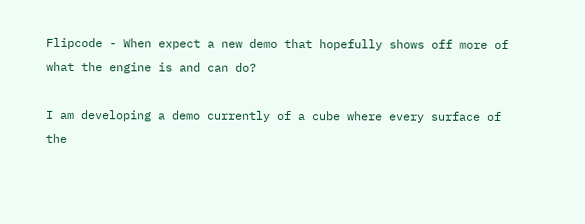Flipcode - When expect a new demo that hopefully shows off more of what the engine is and can do?

I am developing a demo currently of a cube where every surface of the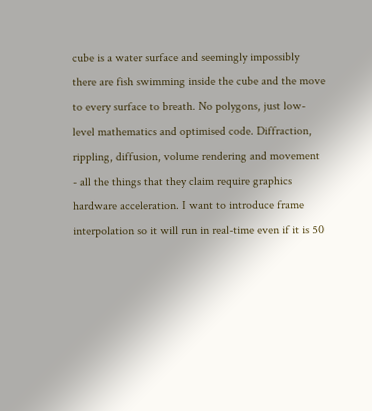cube is a water surface and seemingly impossibly there are fish swimming inside the cube and the move to every surface to breath. No polygons, just low-level mathematics and optimised code. Diffraction, rippling, diffusion, volume rendering and movement - all the things that they claim require graphics hardware acceleration. I want to introduce frame interpolation so it will run in real-time even if it is 50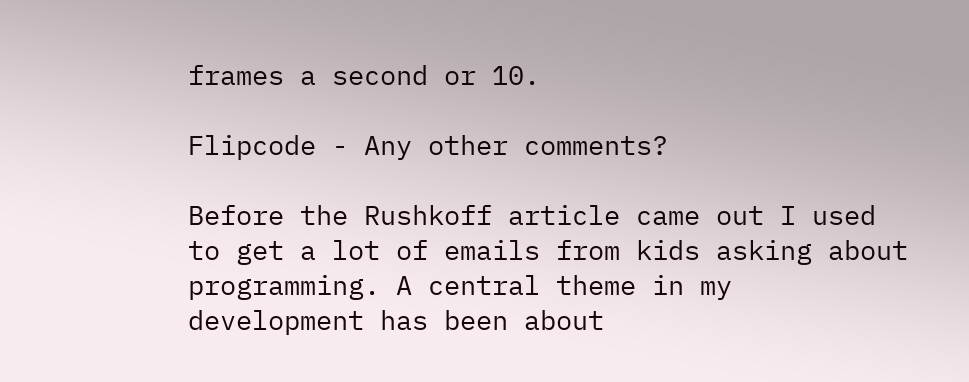frames a second or 10.

Flipcode - Any other comments?

Before the Rushkoff article came out I used to get a lot of emails from kids asking about programming. A central theme in my development has been about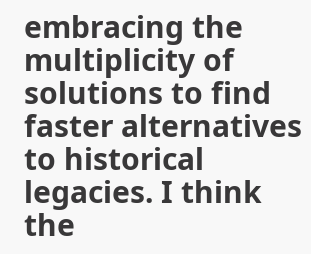embracing the multiplicity of solutions to find faster alternatives to historical legacies. I think the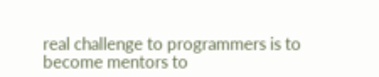real challenge to programmers is to become mentors to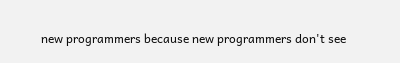new programmers because new programmers don't see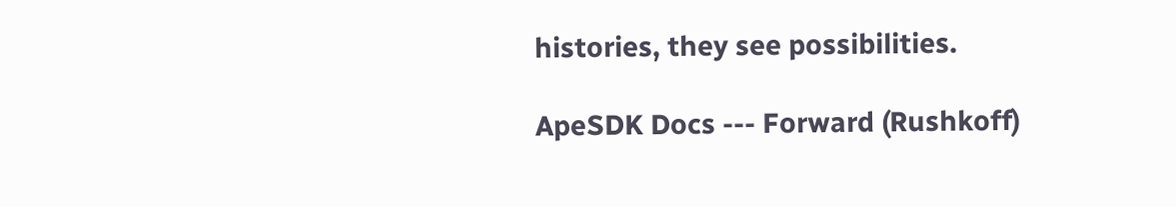histories, they see possibilities.

ApeSDK Docs --- Forward (Rushkoff)